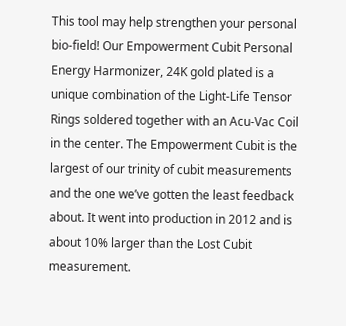This tool may help strengthen your personal bio-field! Our Empowerment Cubit Personal Energy Harmonizer, 24K gold plated is a unique combination of the Light-Life Tensor Rings soldered together with an Acu-Vac Coil in the center. The Empowerment Cubit is the largest of our trinity of cubit measurements and the one we’ve gotten the least feedback about. It went into production in 2012 and is about 10% larger than the Lost Cubit measurement.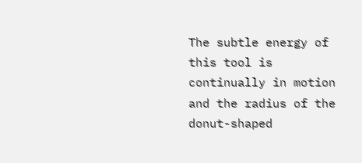The subtle energy of this tool is continually in motion and the radius of the donut-shaped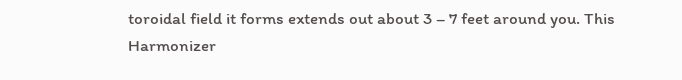toroidal field it forms extends out about 3 – 7 feet around you. This Harmonizer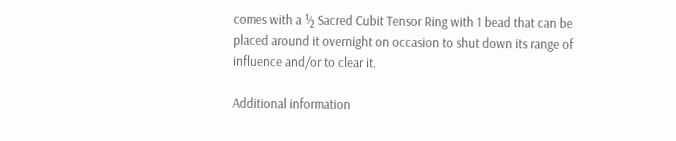comes with a ½ Sacred Cubit Tensor Ring with 1 bead that can be placed around it overnight on occasion to shut down its range of influence and/or to clear it.

Additional information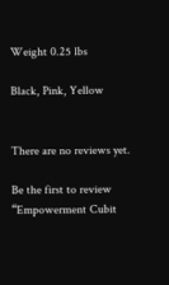Weight 0.25 lbs

Black, Pink, Yellow


There are no reviews yet.

Be the first to review “Empowerment Cubit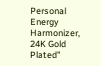Personal Energy Harmonizer, 24K Gold Plated”